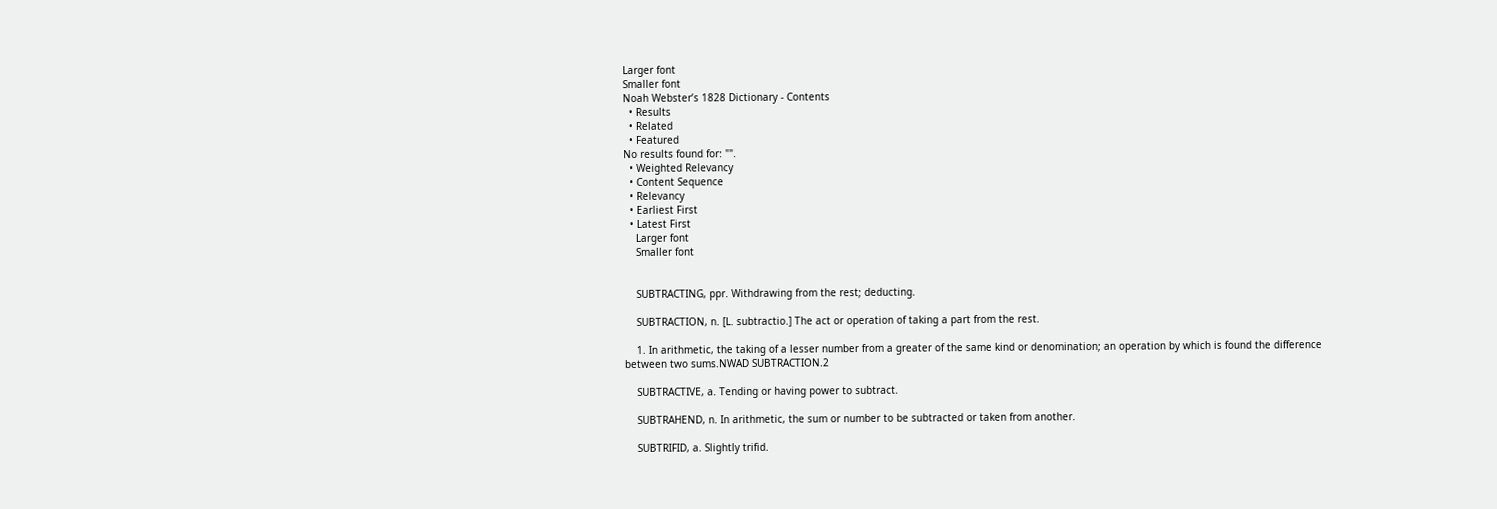Larger font
Smaller font
Noah Webster’s 1828 Dictionary - Contents
  • Results
  • Related
  • Featured
No results found for: "".
  • Weighted Relevancy
  • Content Sequence
  • Relevancy
  • Earliest First
  • Latest First
    Larger font
    Smaller font


    SUBTRACTING, ppr. Withdrawing from the rest; deducting.

    SUBTRACTION, n. [L. subtractio.] The act or operation of taking a part from the rest.

    1. In arithmetic, the taking of a lesser number from a greater of the same kind or denomination; an operation by which is found the difference between two sums.NWAD SUBTRACTION.2

    SUBTRACTIVE, a. Tending or having power to subtract.

    SUBTRAHEND, n. In arithmetic, the sum or number to be subtracted or taken from another.

    SUBTRIFID, a. Slightly trifid.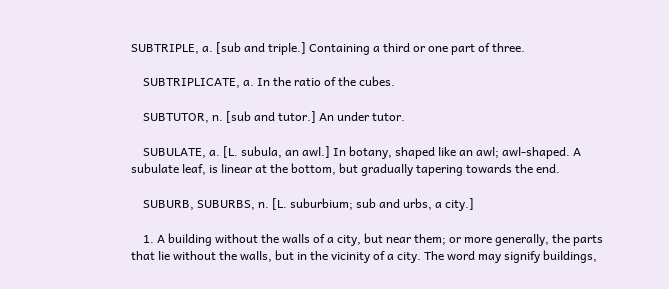SUBTRIPLE, a. [sub and triple.] Containing a third or one part of three.

    SUBTRIPLICATE, a. In the ratio of the cubes.

    SUBTUTOR, n. [sub and tutor.] An under tutor.

    SUBULATE, a. [L. subula, an awl.] In botany, shaped like an awl; awl-shaped. A subulate leaf, is linear at the bottom, but gradually tapering towards the end.

    SUBURB, SUBURBS, n. [L. suburbium; sub and urbs, a city.]

    1. A building without the walls of a city, but near them; or more generally, the parts that lie without the walls, but in the vicinity of a city. The word may signify buildings,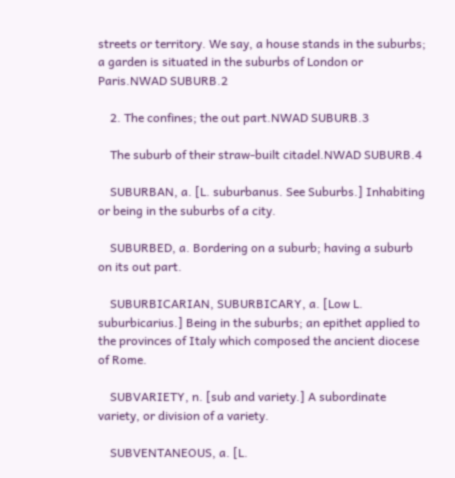streets or territory. We say, a house stands in the suburbs; a garden is situated in the suburbs of London or Paris.NWAD SUBURB.2

    2. The confines; the out part.NWAD SUBURB.3

    The suburb of their straw-built citadel.NWAD SUBURB.4

    SUBURBAN, a. [L. suburbanus. See Suburbs.] Inhabiting or being in the suburbs of a city.

    SUBURBED, a. Bordering on a suburb; having a suburb on its out part.

    SUBURBICARIAN, SUBURBICARY, a. [Low L. suburbicarius.] Being in the suburbs; an epithet applied to the provinces of Italy which composed the ancient diocese of Rome.

    SUBVARIETY, n. [sub and variety.] A subordinate variety, or division of a variety.

    SUBVENTANEOUS, a. [L.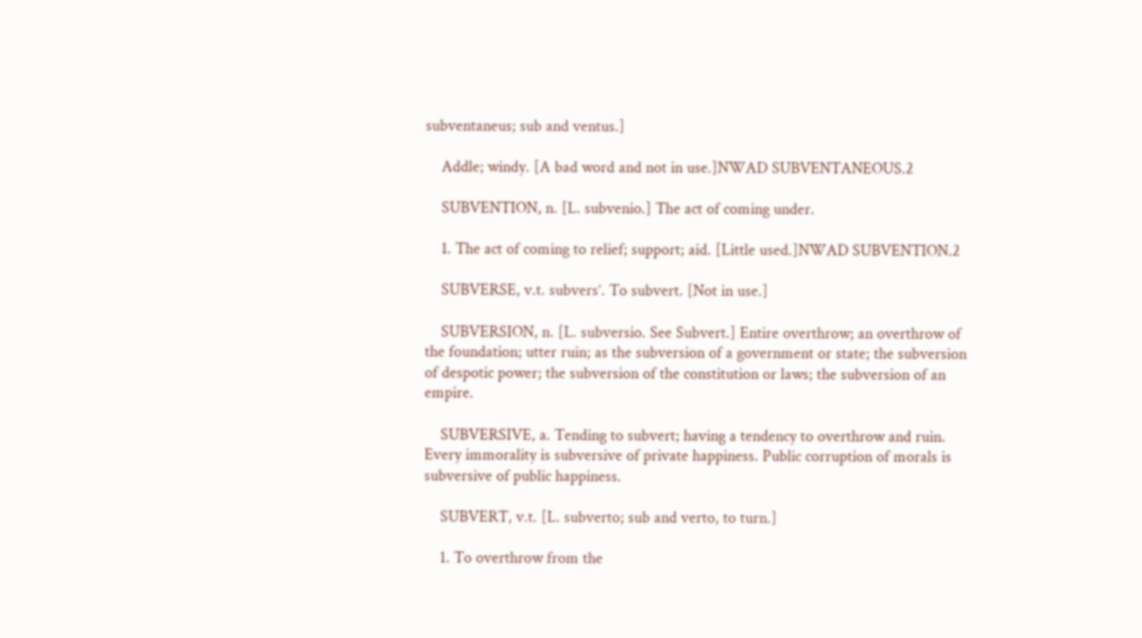subventaneus; sub and ventus.]

    Addle; windy. [A bad word and not in use.]NWAD SUBVENTANEOUS.2

    SUBVENTION, n. [L. subvenio.] The act of coming under.

    1. The act of coming to relief; support; aid. [Little used.]NWAD SUBVENTION.2

    SUBVERSE, v.t. subvers’. To subvert. [Not in use.]

    SUBVERSION, n. [L. subversio. See Subvert.] Entire overthrow; an overthrow of the foundation; utter ruin; as the subversion of a government or state; the subversion of despotic power; the subversion of the constitution or laws; the subversion of an empire.

    SUBVERSIVE, a. Tending to subvert; having a tendency to overthrow and ruin. Every immorality is subversive of private happiness. Public corruption of morals is subversive of public happiness.

    SUBVERT, v.t. [L. subverto; sub and verto, to turn.]

    1. To overthrow from the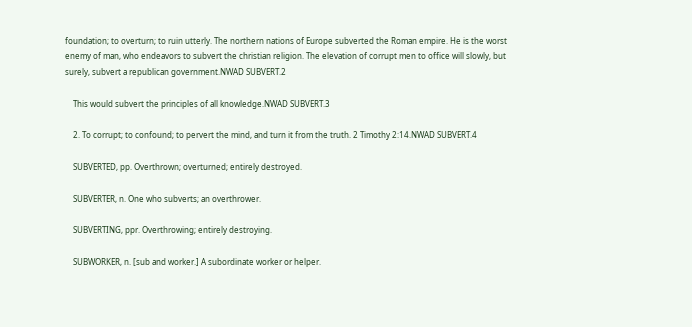foundation; to overturn; to ruin utterly. The northern nations of Europe subverted the Roman empire. He is the worst enemy of man, who endeavors to subvert the christian religion. The elevation of corrupt men to office will slowly, but surely, subvert a republican government.NWAD SUBVERT.2

    This would subvert the principles of all knowledge.NWAD SUBVERT.3

    2. To corrupt; to confound; to pervert the mind, and turn it from the truth. 2 Timothy 2:14.NWAD SUBVERT.4

    SUBVERTED, pp. Overthrown; overturned; entirely destroyed.

    SUBVERTER, n. One who subverts; an overthrower.

    SUBVERTING, ppr. Overthrowing; entirely destroying.

    SUBWORKER, n. [sub and worker.] A subordinate worker or helper.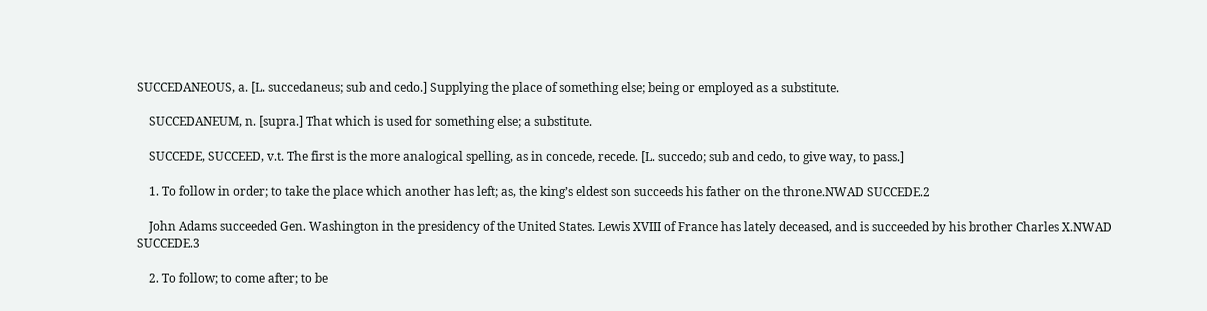SUCCEDANEOUS, a. [L. succedaneus; sub and cedo.] Supplying the place of something else; being or employed as a substitute.

    SUCCEDANEUM, n. [supra.] That which is used for something else; a substitute.

    SUCCEDE, SUCCEED, v.t. The first is the more analogical spelling, as in concede, recede. [L. succedo; sub and cedo, to give way, to pass.]

    1. To follow in order; to take the place which another has left; as, the king’s eldest son succeeds his father on the throne.NWAD SUCCEDE.2

    John Adams succeeded Gen. Washington in the presidency of the United States. Lewis XVIII of France has lately deceased, and is succeeded by his brother Charles X.NWAD SUCCEDE.3

    2. To follow; to come after; to be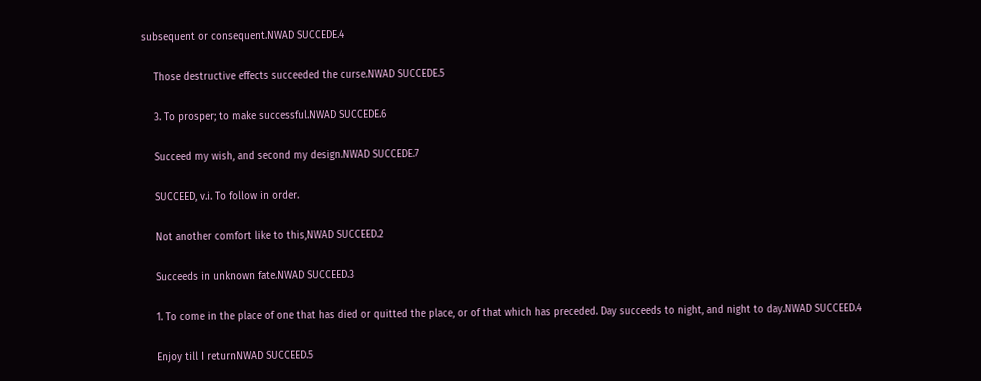subsequent or consequent.NWAD SUCCEDE.4

    Those destructive effects succeeded the curse.NWAD SUCCEDE.5

    3. To prosper; to make successful.NWAD SUCCEDE.6

    Succeed my wish, and second my design.NWAD SUCCEDE.7

    SUCCEED, v.i. To follow in order.

    Not another comfort like to this,NWAD SUCCEED.2

    Succeeds in unknown fate.NWAD SUCCEED.3

    1. To come in the place of one that has died or quitted the place, or of that which has preceded. Day succeeds to night, and night to day.NWAD SUCCEED.4

    Enjoy till I returnNWAD SUCCEED.5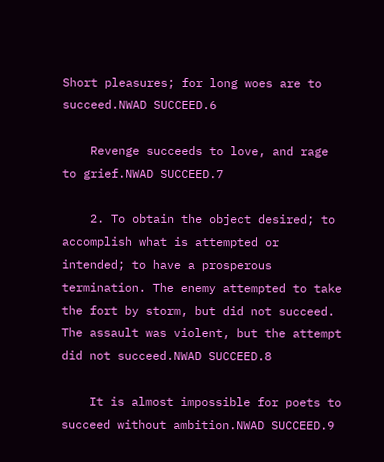Short pleasures; for long woes are to succeed.NWAD SUCCEED.6

    Revenge succeeds to love, and rage to grief.NWAD SUCCEED.7

    2. To obtain the object desired; to accomplish what is attempted or intended; to have a prosperous termination. The enemy attempted to take the fort by storm, but did not succeed. The assault was violent, but the attempt did not succeed.NWAD SUCCEED.8

    It is almost impossible for poets to succeed without ambition.NWAD SUCCEED.9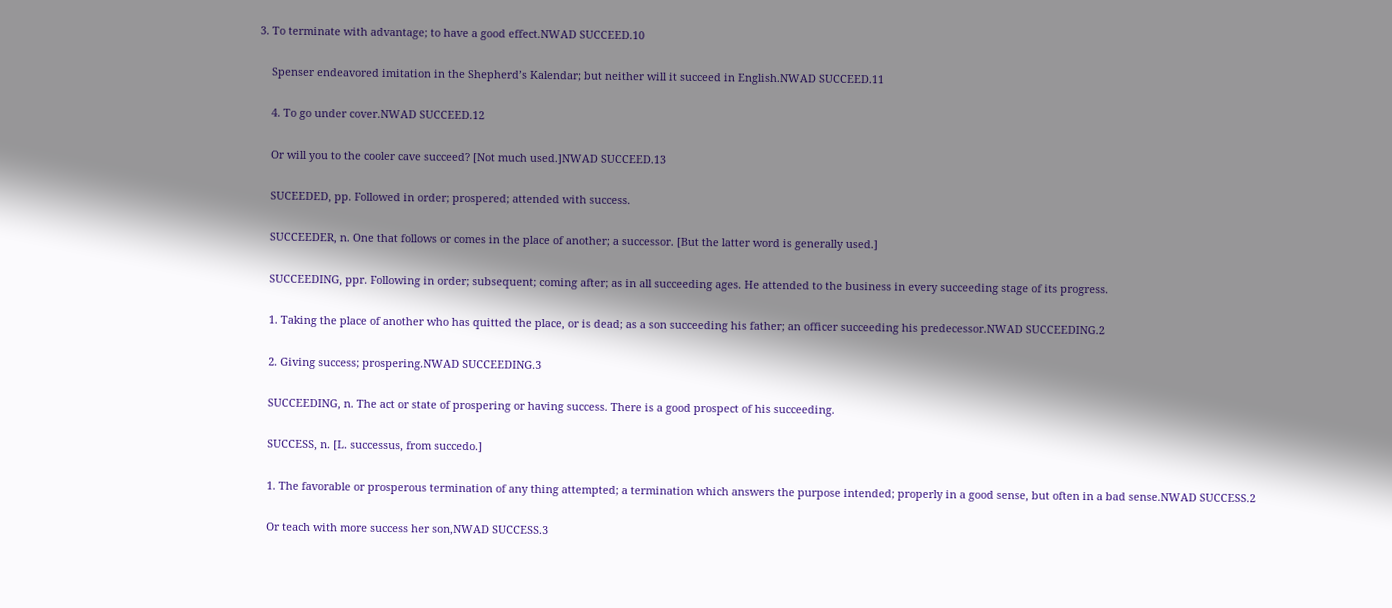3. To terminate with advantage; to have a good effect.NWAD SUCCEED.10

    Spenser endeavored imitation in the Shepherd’s Kalendar; but neither will it succeed in English.NWAD SUCCEED.11

    4. To go under cover.NWAD SUCCEED.12

    Or will you to the cooler cave succeed? [Not much used.]NWAD SUCCEED.13

    SUCEEDED, pp. Followed in order; prospered; attended with success.

    SUCCEEDER, n. One that follows or comes in the place of another; a successor. [But the latter word is generally used.]

    SUCCEEDING, ppr. Following in order; subsequent; coming after; as in all succeeding ages. He attended to the business in every succeeding stage of its progress.

    1. Taking the place of another who has quitted the place, or is dead; as a son succeeding his father; an officer succeeding his predecessor.NWAD SUCCEEDING.2

    2. Giving success; prospering.NWAD SUCCEEDING.3

    SUCCEEDING, n. The act or state of prospering or having success. There is a good prospect of his succeeding.

    SUCCESS, n. [L. successus, from succedo.]

    1. The favorable or prosperous termination of any thing attempted; a termination which answers the purpose intended; properly in a good sense, but often in a bad sense.NWAD SUCCESS.2

    Or teach with more success her son,NWAD SUCCESS.3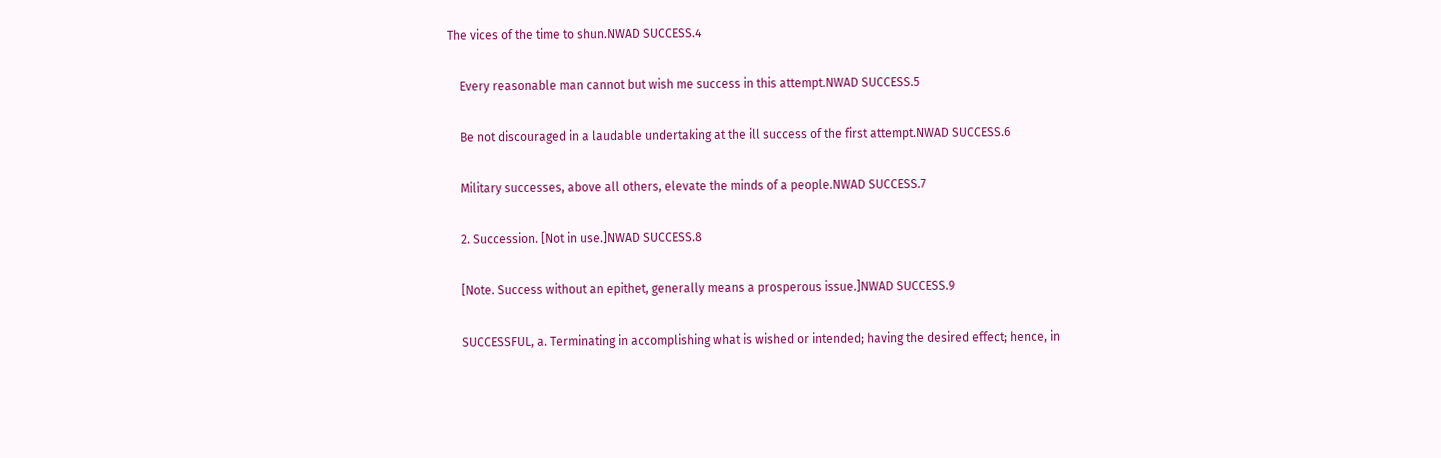The vices of the time to shun.NWAD SUCCESS.4

    Every reasonable man cannot but wish me success in this attempt.NWAD SUCCESS.5

    Be not discouraged in a laudable undertaking at the ill success of the first attempt.NWAD SUCCESS.6

    Military successes, above all others, elevate the minds of a people.NWAD SUCCESS.7

    2. Succession. [Not in use.]NWAD SUCCESS.8

    [Note. Success without an epithet, generally means a prosperous issue.]NWAD SUCCESS.9

    SUCCESSFUL, a. Terminating in accomplishing what is wished or intended; having the desired effect; hence, in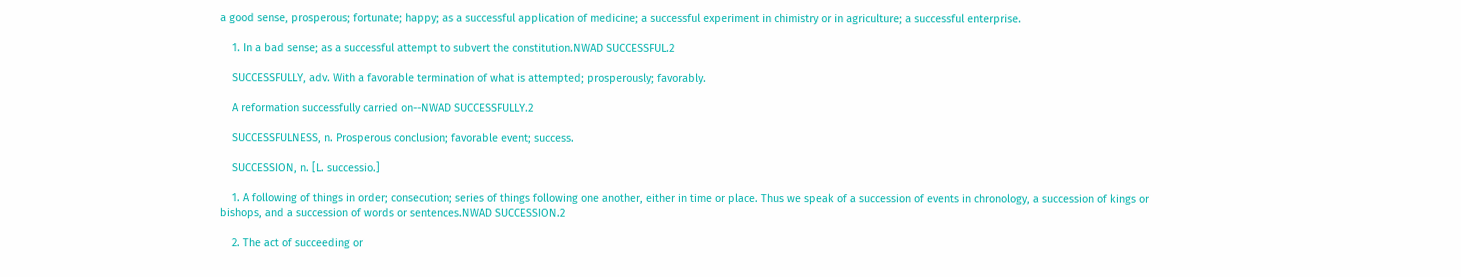a good sense, prosperous; fortunate; happy; as a successful application of medicine; a successful experiment in chimistry or in agriculture; a successful enterprise.

    1. In a bad sense; as a successful attempt to subvert the constitution.NWAD SUCCESSFUL.2

    SUCCESSFULLY, adv. With a favorable termination of what is attempted; prosperously; favorably.

    A reformation successfully carried on--NWAD SUCCESSFULLY.2

    SUCCESSFULNESS, n. Prosperous conclusion; favorable event; success.

    SUCCESSION, n. [L. successio.]

    1. A following of things in order; consecution; series of things following one another, either in time or place. Thus we speak of a succession of events in chronology, a succession of kings or bishops, and a succession of words or sentences.NWAD SUCCESSION.2

    2. The act of succeeding or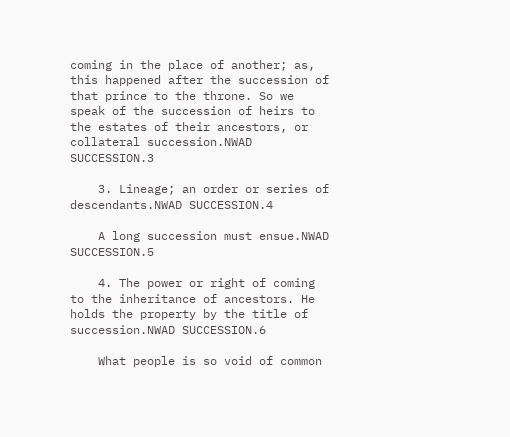coming in the place of another; as, this happened after the succession of that prince to the throne. So we speak of the succession of heirs to the estates of their ancestors, or collateral succession.NWAD SUCCESSION.3

    3. Lineage; an order or series of descendants.NWAD SUCCESSION.4

    A long succession must ensue.NWAD SUCCESSION.5

    4. The power or right of coming to the inheritance of ancestors. He holds the property by the title of succession.NWAD SUCCESSION.6

    What people is so void of common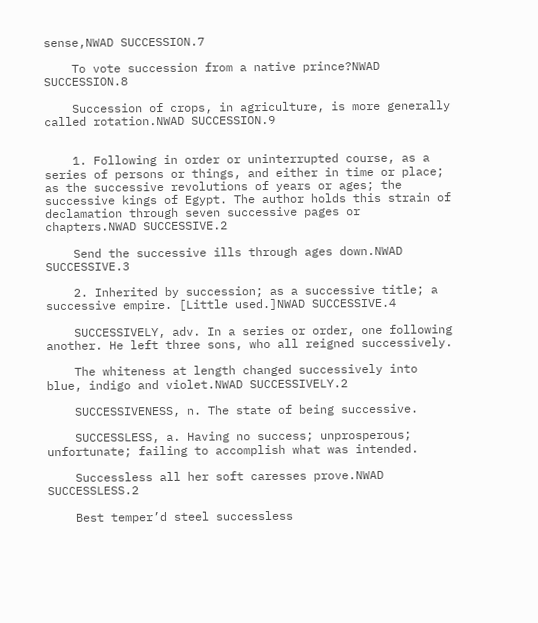sense,NWAD SUCCESSION.7

    To vote succession from a native prince?NWAD SUCCESSION.8

    Succession of crops, in agriculture, is more generally called rotation.NWAD SUCCESSION.9


    1. Following in order or uninterrupted course, as a series of persons or things, and either in time or place; as the successive revolutions of years or ages; the successive kings of Egypt. The author holds this strain of declamation through seven successive pages or chapters.NWAD SUCCESSIVE.2

    Send the successive ills through ages down.NWAD SUCCESSIVE.3

    2. Inherited by succession; as a successive title; a successive empire. [Little used.]NWAD SUCCESSIVE.4

    SUCCESSIVELY, adv. In a series or order, one following another. He left three sons, who all reigned successively.

    The whiteness at length changed successively into blue, indigo and violet.NWAD SUCCESSIVELY.2

    SUCCESSIVENESS, n. The state of being successive.

    SUCCESSLESS, a. Having no success; unprosperous; unfortunate; failing to accomplish what was intended.

    Successless all her soft caresses prove.NWAD SUCCESSLESS.2

    Best temper’d steel successless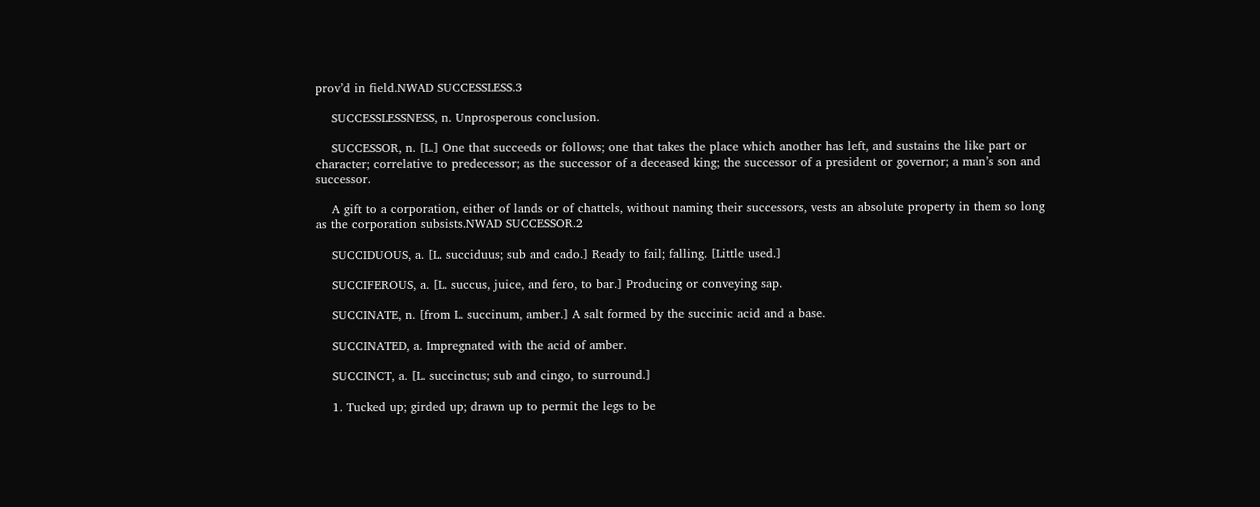prov’d in field.NWAD SUCCESSLESS.3

    SUCCESSLESSNESS, n. Unprosperous conclusion.

    SUCCESSOR, n. [L.] One that succeeds or follows; one that takes the place which another has left, and sustains the like part or character; correlative to predecessor; as the successor of a deceased king; the successor of a president or governor; a man’s son and successor.

    A gift to a corporation, either of lands or of chattels, without naming their successors, vests an absolute property in them so long as the corporation subsists.NWAD SUCCESSOR.2

    SUCCIDUOUS, a. [L. succiduus; sub and cado.] Ready to fail; falling. [Little used.]

    SUCCIFEROUS, a. [L. succus, juice, and fero, to bar.] Producing or conveying sap.

    SUCCINATE, n. [from L. succinum, amber.] A salt formed by the succinic acid and a base.

    SUCCINATED, a. Impregnated with the acid of amber.

    SUCCINCT, a. [L. succinctus; sub and cingo, to surround.]

    1. Tucked up; girded up; drawn up to permit the legs to be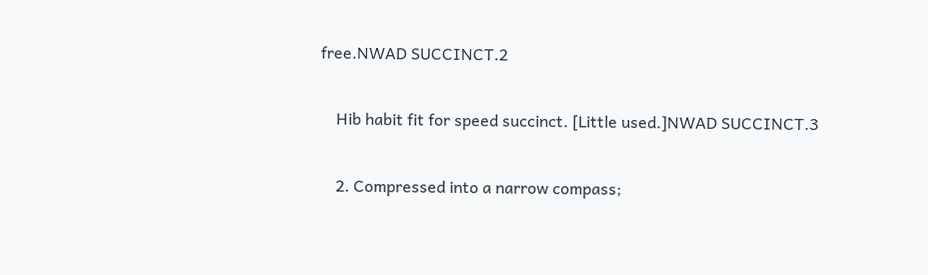free.NWAD SUCCINCT.2

    Hib habit fit for speed succinct. [Little used.]NWAD SUCCINCT.3

    2. Compressed into a narrow compass;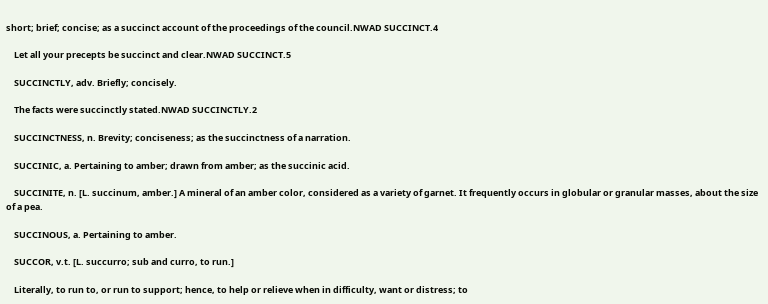short; brief; concise; as a succinct account of the proceedings of the council.NWAD SUCCINCT.4

    Let all your precepts be succinct and clear.NWAD SUCCINCT.5

    SUCCINCTLY, adv. Briefly; concisely.

    The facts were succinctly stated.NWAD SUCCINCTLY.2

    SUCCINCTNESS, n. Brevity; conciseness; as the succinctness of a narration.

    SUCCINIC, a. Pertaining to amber; drawn from amber; as the succinic acid.

    SUCCINITE, n. [L. succinum, amber.] A mineral of an amber color, considered as a variety of garnet. It frequently occurs in globular or granular masses, about the size of a pea.

    SUCCINOUS, a. Pertaining to amber.

    SUCCOR, v.t. [L. succurro; sub and curro, to run.]

    Literally, to run to, or run to support; hence, to help or relieve when in difficulty, want or distress; to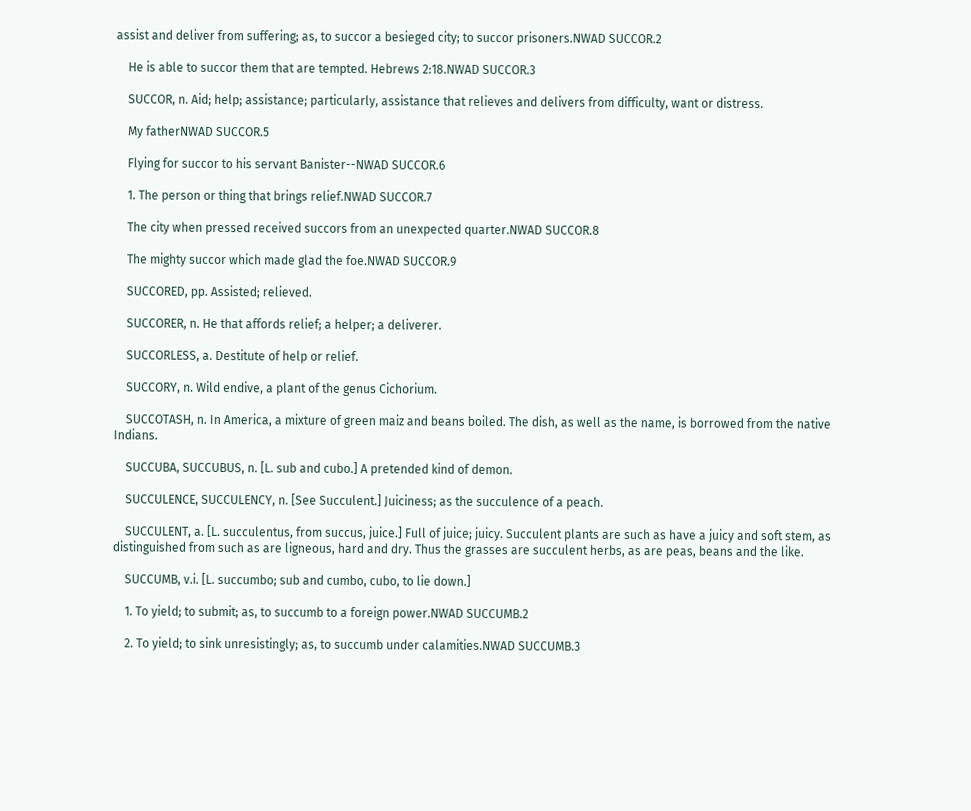assist and deliver from suffering; as, to succor a besieged city; to succor prisoners.NWAD SUCCOR.2

    He is able to succor them that are tempted. Hebrews 2:18.NWAD SUCCOR.3

    SUCCOR, n. Aid; help; assistance; particularly, assistance that relieves and delivers from difficulty, want or distress.

    My fatherNWAD SUCCOR.5

    Flying for succor to his servant Banister--NWAD SUCCOR.6

    1. The person or thing that brings relief.NWAD SUCCOR.7

    The city when pressed received succors from an unexpected quarter.NWAD SUCCOR.8

    The mighty succor which made glad the foe.NWAD SUCCOR.9

    SUCCORED, pp. Assisted; relieved.

    SUCCORER, n. He that affords relief; a helper; a deliverer.

    SUCCORLESS, a. Destitute of help or relief.

    SUCCORY, n. Wild endive, a plant of the genus Cichorium.

    SUCCOTASH, n. In America, a mixture of green maiz and beans boiled. The dish, as well as the name, is borrowed from the native Indians.

    SUCCUBA, SUCCUBUS, n. [L. sub and cubo.] A pretended kind of demon.

    SUCCULENCE, SUCCULENCY, n. [See Succulent.] Juiciness; as the succulence of a peach.

    SUCCULENT, a. [L. succulentus, from succus, juice.] Full of juice; juicy. Succulent plants are such as have a juicy and soft stem, as distinguished from such as are ligneous, hard and dry. Thus the grasses are succulent herbs, as are peas, beans and the like.

    SUCCUMB, v.i. [L. succumbo; sub and cumbo, cubo, to lie down.]

    1. To yield; to submit; as, to succumb to a foreign power.NWAD SUCCUMB.2

    2. To yield; to sink unresistingly; as, to succumb under calamities.NWAD SUCCUMB.3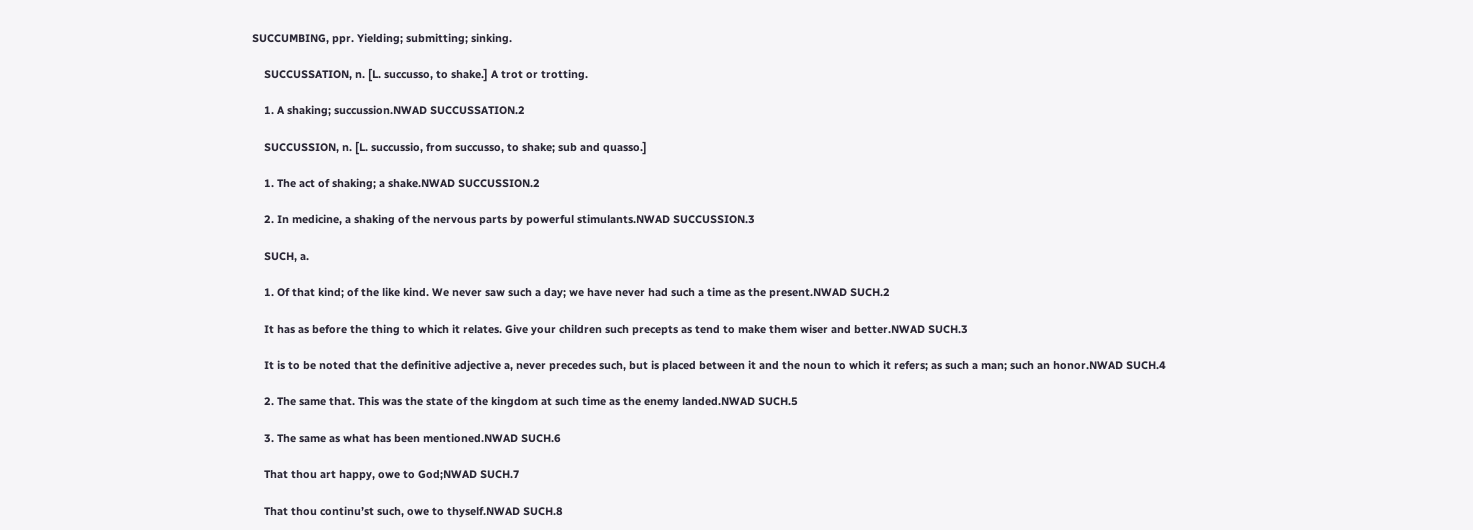SUCCUMBING, ppr. Yielding; submitting; sinking.

    SUCCUSSATION, n. [L. succusso, to shake.] A trot or trotting.

    1. A shaking; succussion.NWAD SUCCUSSATION.2

    SUCCUSSION, n. [L. succussio, from succusso, to shake; sub and quasso.]

    1. The act of shaking; a shake.NWAD SUCCUSSION.2

    2. In medicine, a shaking of the nervous parts by powerful stimulants.NWAD SUCCUSSION.3

    SUCH, a.

    1. Of that kind; of the like kind. We never saw such a day; we have never had such a time as the present.NWAD SUCH.2

    It has as before the thing to which it relates. Give your children such precepts as tend to make them wiser and better.NWAD SUCH.3

    It is to be noted that the definitive adjective a, never precedes such, but is placed between it and the noun to which it refers; as such a man; such an honor.NWAD SUCH.4

    2. The same that. This was the state of the kingdom at such time as the enemy landed.NWAD SUCH.5

    3. The same as what has been mentioned.NWAD SUCH.6

    That thou art happy, owe to God;NWAD SUCH.7

    That thou continu’st such, owe to thyself.NWAD SUCH.8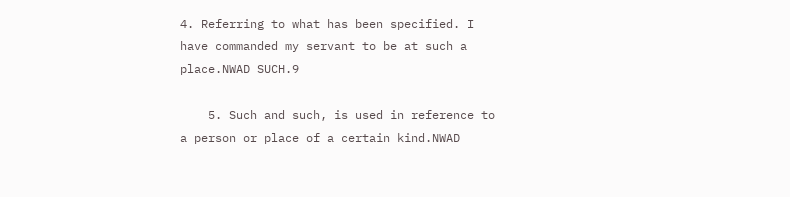4. Referring to what has been specified. I have commanded my servant to be at such a place.NWAD SUCH.9

    5. Such and such, is used in reference to a person or place of a certain kind.NWAD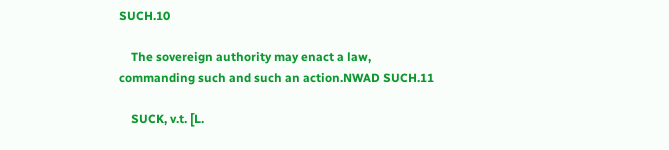SUCH.10

    The sovereign authority may enact a law, commanding such and such an action.NWAD SUCH.11

    SUCK, v.t. [L.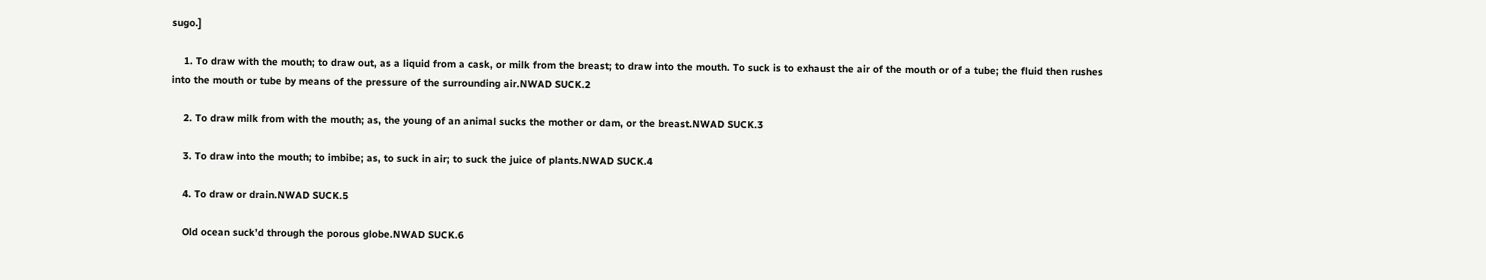sugo.]

    1. To draw with the mouth; to draw out, as a liquid from a cask, or milk from the breast; to draw into the mouth. To suck is to exhaust the air of the mouth or of a tube; the fluid then rushes into the mouth or tube by means of the pressure of the surrounding air.NWAD SUCK.2

    2. To draw milk from with the mouth; as, the young of an animal sucks the mother or dam, or the breast.NWAD SUCK.3

    3. To draw into the mouth; to imbibe; as, to suck in air; to suck the juice of plants.NWAD SUCK.4

    4. To draw or drain.NWAD SUCK.5

    Old ocean suck’d through the porous globe.NWAD SUCK.6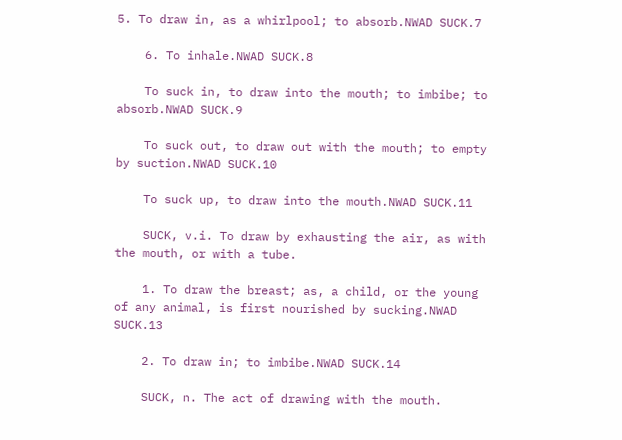5. To draw in, as a whirlpool; to absorb.NWAD SUCK.7

    6. To inhale.NWAD SUCK.8

    To suck in, to draw into the mouth; to imbibe; to absorb.NWAD SUCK.9

    To suck out, to draw out with the mouth; to empty by suction.NWAD SUCK.10

    To suck up, to draw into the mouth.NWAD SUCK.11

    SUCK, v.i. To draw by exhausting the air, as with the mouth, or with a tube.

    1. To draw the breast; as, a child, or the young of any animal, is first nourished by sucking.NWAD SUCK.13

    2. To draw in; to imbibe.NWAD SUCK.14

    SUCK, n. The act of drawing with the mouth.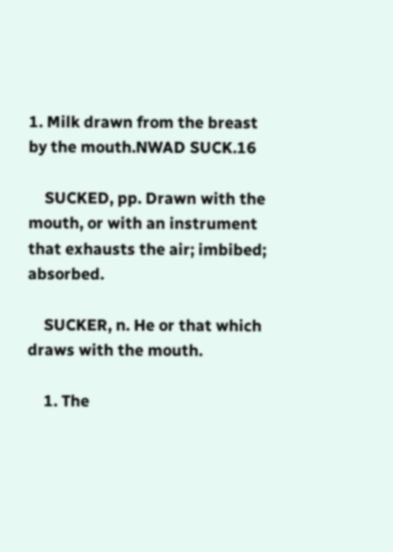1. Milk drawn from the breast by the mouth.NWAD SUCK.16

    SUCKED, pp. Drawn with the mouth, or with an instrument that exhausts the air; imbibed; absorbed.

    SUCKER, n. He or that which draws with the mouth.

    1. The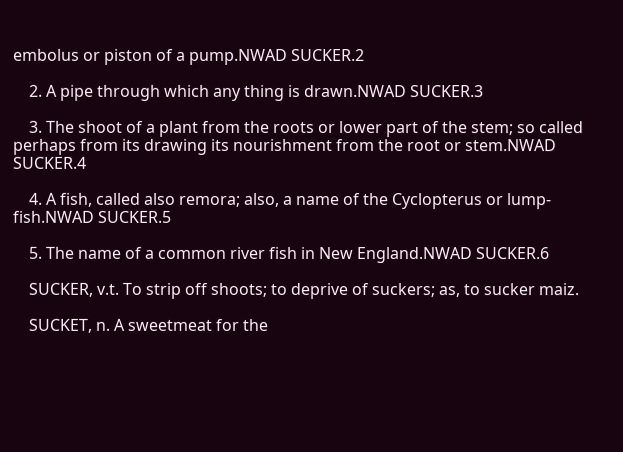embolus or piston of a pump.NWAD SUCKER.2

    2. A pipe through which any thing is drawn.NWAD SUCKER.3

    3. The shoot of a plant from the roots or lower part of the stem; so called perhaps from its drawing its nourishment from the root or stem.NWAD SUCKER.4

    4. A fish, called also remora; also, a name of the Cyclopterus or lump-fish.NWAD SUCKER.5

    5. The name of a common river fish in New England.NWAD SUCKER.6

    SUCKER, v.t. To strip off shoots; to deprive of suckers; as, to sucker maiz.

    SUCKET, n. A sweetmeat for the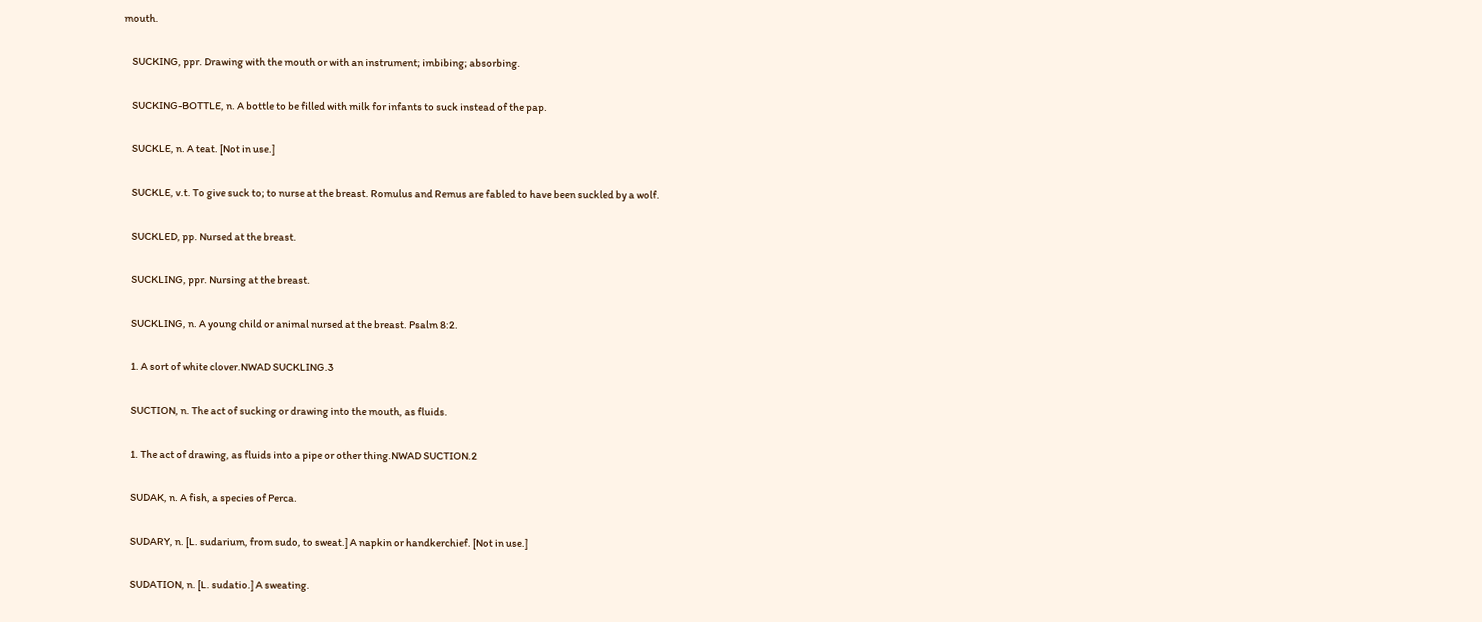mouth.

    SUCKING, ppr. Drawing with the mouth or with an instrument; imbibing; absorbing.

    SUCKING-BOTTLE, n. A bottle to be filled with milk for infants to suck instead of the pap.

    SUCKLE, n. A teat. [Not in use.]

    SUCKLE, v.t. To give suck to; to nurse at the breast. Romulus and Remus are fabled to have been suckled by a wolf.

    SUCKLED, pp. Nursed at the breast.

    SUCKLING, ppr. Nursing at the breast.

    SUCKLING, n. A young child or animal nursed at the breast. Psalm 8:2.

    1. A sort of white clover.NWAD SUCKLING.3

    SUCTION, n. The act of sucking or drawing into the mouth, as fluids.

    1. The act of drawing, as fluids into a pipe or other thing.NWAD SUCTION.2

    SUDAK, n. A fish, a species of Perca.

    SUDARY, n. [L. sudarium, from sudo, to sweat.] A napkin or handkerchief. [Not in use.]

    SUDATION, n. [L. sudatio.] A sweating.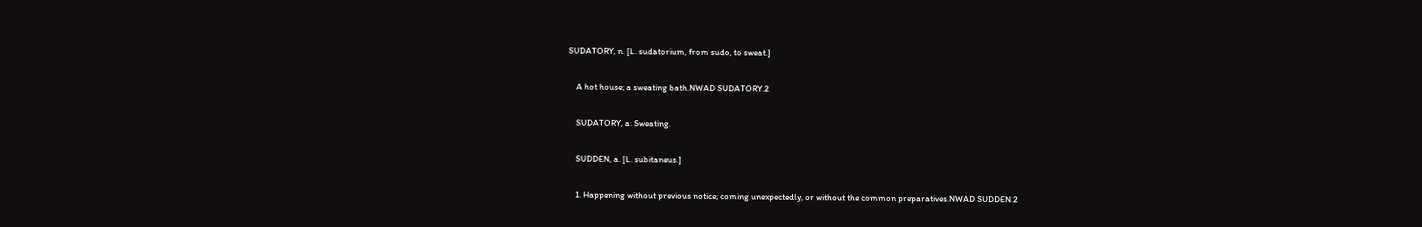SUDATORY, n. [L. sudatorium, from sudo, to sweat.]

    A hot house; a sweating bath.NWAD SUDATORY.2

    SUDATORY, a. Sweating.

    SUDDEN, a. [L. subitaneus.]

    1. Happening without previous notice; coming unexpectedly, or without the common preparatives.NWAD SUDDEN.2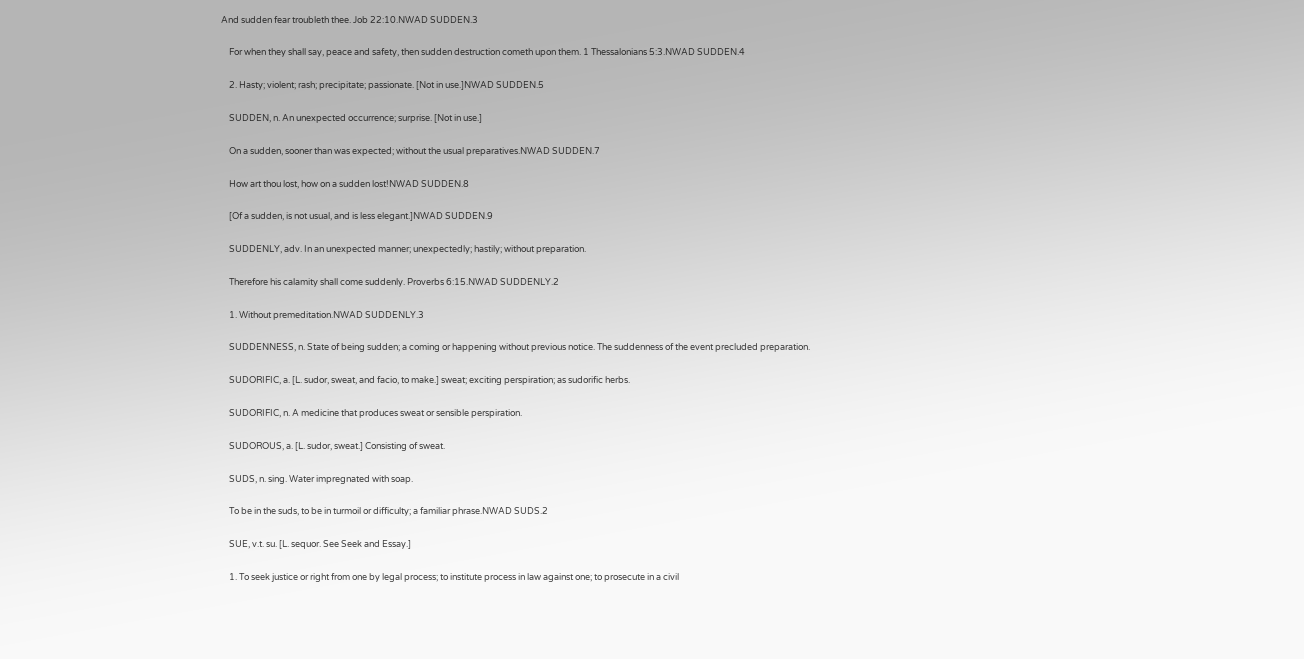And sudden fear troubleth thee. Job 22:10.NWAD SUDDEN.3

    For when they shall say, peace and safety, then sudden destruction cometh upon them. 1 Thessalonians 5:3.NWAD SUDDEN.4

    2. Hasty; violent; rash; precipitate; passionate. [Not in use.]NWAD SUDDEN.5

    SUDDEN, n. An unexpected occurrence; surprise. [Not in use.]

    On a sudden, sooner than was expected; without the usual preparatives.NWAD SUDDEN.7

    How art thou lost, how on a sudden lost!NWAD SUDDEN.8

    [Of a sudden, is not usual, and is less elegant.]NWAD SUDDEN.9

    SUDDENLY, adv. In an unexpected manner; unexpectedly; hastily; without preparation.

    Therefore his calamity shall come suddenly. Proverbs 6:15.NWAD SUDDENLY.2

    1. Without premeditation.NWAD SUDDENLY.3

    SUDDENNESS, n. State of being sudden; a coming or happening without previous notice. The suddenness of the event precluded preparation.

    SUDORIFIC, a. [L. sudor, sweat, and facio, to make.] sweat; exciting perspiration; as sudorific herbs.

    SUDORIFIC, n. A medicine that produces sweat or sensible perspiration.

    SUDOROUS, a. [L. sudor, sweat.] Consisting of sweat.

    SUDS, n. sing. Water impregnated with soap.

    To be in the suds, to be in turmoil or difficulty; a familiar phrase.NWAD SUDS.2

    SUE, v.t. su. [L. sequor. See Seek and Essay.]

    1. To seek justice or right from one by legal process; to institute process in law against one; to prosecute in a civil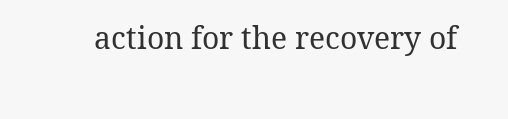action for the recovery of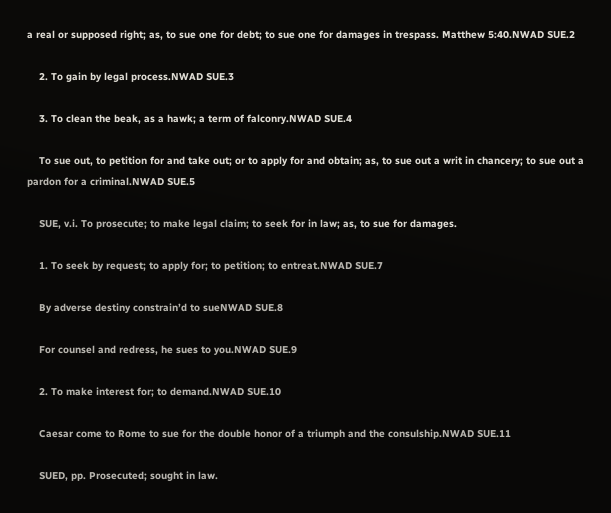a real or supposed right; as, to sue one for debt; to sue one for damages in trespass. Matthew 5:40.NWAD SUE.2

    2. To gain by legal process.NWAD SUE.3

    3. To clean the beak, as a hawk; a term of falconry.NWAD SUE.4

    To sue out, to petition for and take out; or to apply for and obtain; as, to sue out a writ in chancery; to sue out a pardon for a criminal.NWAD SUE.5

    SUE, v.i. To prosecute; to make legal claim; to seek for in law; as, to sue for damages.

    1. To seek by request; to apply for; to petition; to entreat.NWAD SUE.7

    By adverse destiny constrain’d to sueNWAD SUE.8

    For counsel and redress, he sues to you.NWAD SUE.9

    2. To make interest for; to demand.NWAD SUE.10

    Caesar come to Rome to sue for the double honor of a triumph and the consulship.NWAD SUE.11

    SUED, pp. Prosecuted; sought in law.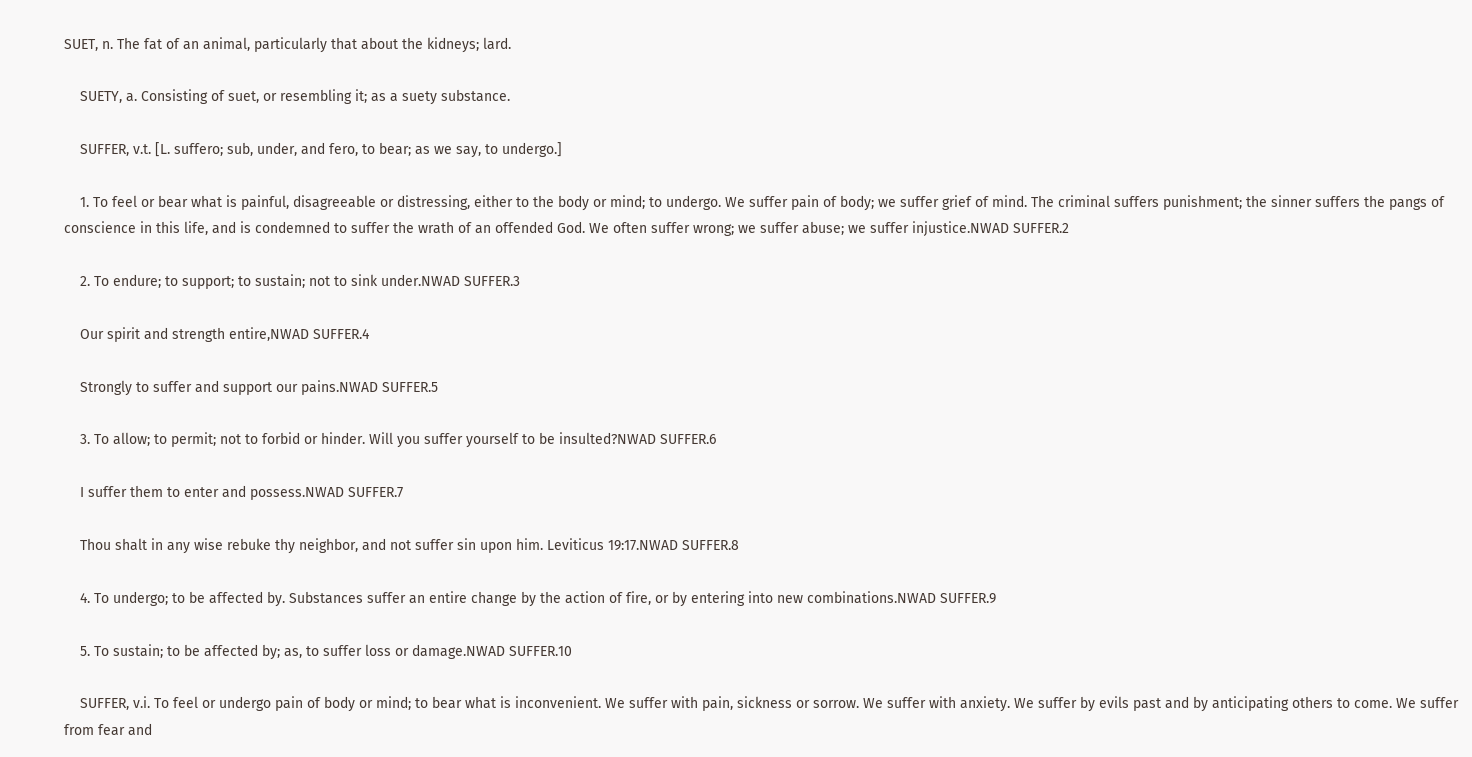SUET, n. The fat of an animal, particularly that about the kidneys; lard.

    SUETY, a. Consisting of suet, or resembling it; as a suety substance.

    SUFFER, v.t. [L. suffero; sub, under, and fero, to bear; as we say, to undergo.]

    1. To feel or bear what is painful, disagreeable or distressing, either to the body or mind; to undergo. We suffer pain of body; we suffer grief of mind. The criminal suffers punishment; the sinner suffers the pangs of conscience in this life, and is condemned to suffer the wrath of an offended God. We often suffer wrong; we suffer abuse; we suffer injustice.NWAD SUFFER.2

    2. To endure; to support; to sustain; not to sink under.NWAD SUFFER.3

    Our spirit and strength entire,NWAD SUFFER.4

    Strongly to suffer and support our pains.NWAD SUFFER.5

    3. To allow; to permit; not to forbid or hinder. Will you suffer yourself to be insulted?NWAD SUFFER.6

    I suffer them to enter and possess.NWAD SUFFER.7

    Thou shalt in any wise rebuke thy neighbor, and not suffer sin upon him. Leviticus 19:17.NWAD SUFFER.8

    4. To undergo; to be affected by. Substances suffer an entire change by the action of fire, or by entering into new combinations.NWAD SUFFER.9

    5. To sustain; to be affected by; as, to suffer loss or damage.NWAD SUFFER.10

    SUFFER, v.i. To feel or undergo pain of body or mind; to bear what is inconvenient. We suffer with pain, sickness or sorrow. We suffer with anxiety. We suffer by evils past and by anticipating others to come. We suffer from fear and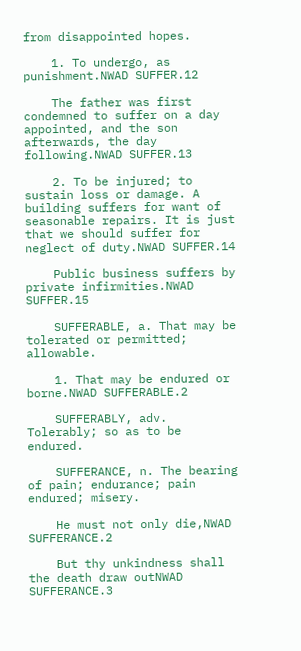from disappointed hopes.

    1. To undergo, as punishment.NWAD SUFFER.12

    The father was first condemned to suffer on a day appointed, and the son afterwards, the day following.NWAD SUFFER.13

    2. To be injured; to sustain loss or damage. A building suffers for want of seasonable repairs. It is just that we should suffer for neglect of duty.NWAD SUFFER.14

    Public business suffers by private infirmities.NWAD SUFFER.15

    SUFFERABLE, a. That may be tolerated or permitted; allowable.

    1. That may be endured or borne.NWAD SUFFERABLE.2

    SUFFERABLY, adv. Tolerably; so as to be endured.

    SUFFERANCE, n. The bearing of pain; endurance; pain endured; misery.

    He must not only die,NWAD SUFFERANCE.2

    But thy unkindness shall the death draw outNWAD SUFFERANCE.3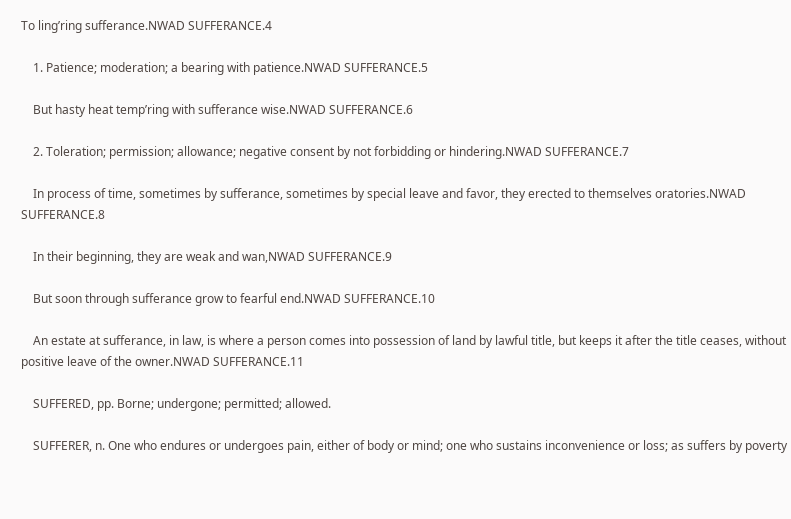To ling’ring sufferance.NWAD SUFFERANCE.4

    1. Patience; moderation; a bearing with patience.NWAD SUFFERANCE.5

    But hasty heat temp’ring with sufferance wise.NWAD SUFFERANCE.6

    2. Toleration; permission; allowance; negative consent by not forbidding or hindering.NWAD SUFFERANCE.7

    In process of time, sometimes by sufferance, sometimes by special leave and favor, they erected to themselves oratories.NWAD SUFFERANCE.8

    In their beginning, they are weak and wan,NWAD SUFFERANCE.9

    But soon through sufferance grow to fearful end.NWAD SUFFERANCE.10

    An estate at sufferance, in law, is where a person comes into possession of land by lawful title, but keeps it after the title ceases, without positive leave of the owner.NWAD SUFFERANCE.11

    SUFFERED, pp. Borne; undergone; permitted; allowed.

    SUFFERER, n. One who endures or undergoes pain, either of body or mind; one who sustains inconvenience or loss; as suffers by poverty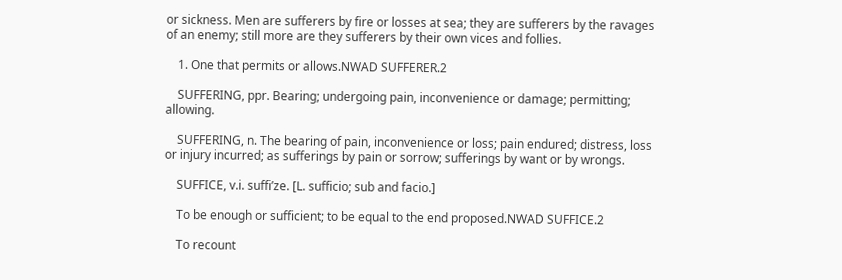or sickness. Men are sufferers by fire or losses at sea; they are sufferers by the ravages of an enemy; still more are they sufferers by their own vices and follies.

    1. One that permits or allows.NWAD SUFFERER.2

    SUFFERING, ppr. Bearing; undergoing pain, inconvenience or damage; permitting; allowing.

    SUFFERING, n. The bearing of pain, inconvenience or loss; pain endured; distress, loss or injury incurred; as sufferings by pain or sorrow; sufferings by want or by wrongs.

    SUFFICE, v.i. suffi’ze. [L. sufficio; sub and facio.]

    To be enough or sufficient; to be equal to the end proposed.NWAD SUFFICE.2

    To recount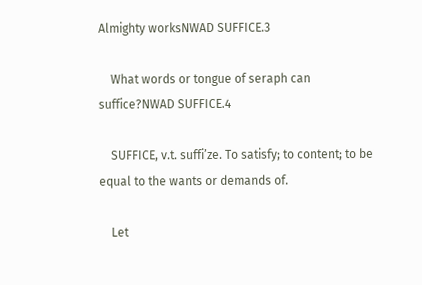Almighty worksNWAD SUFFICE.3

    What words or tongue of seraph can suffice?NWAD SUFFICE.4

    SUFFICE, v.t. suffi’ze. To satisfy; to content; to be equal to the wants or demands of.

    Let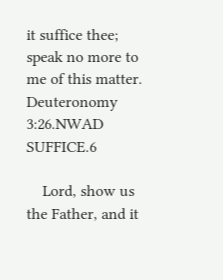it suffice thee; speak no more to me of this matter. Deuteronomy 3:26.NWAD SUFFICE.6

    Lord, show us the Father, and it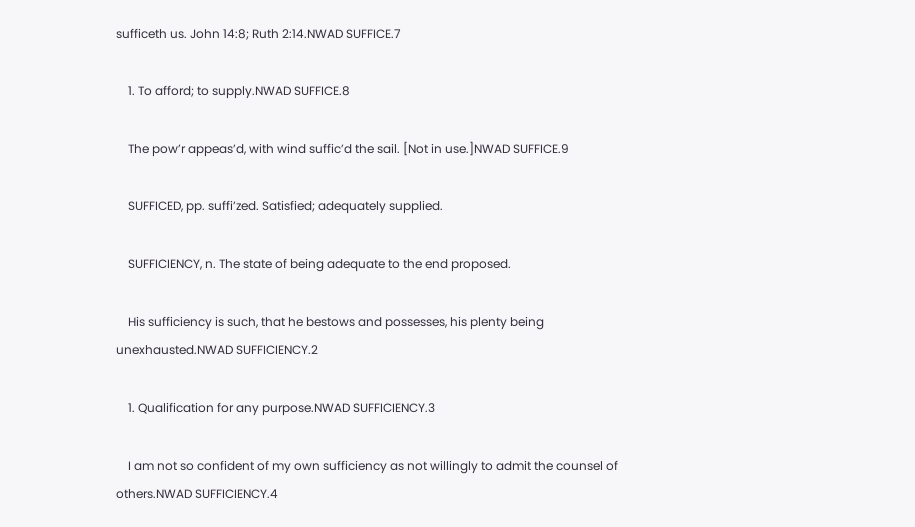sufficeth us. John 14:8; Ruth 2:14.NWAD SUFFICE.7

    1. To afford; to supply.NWAD SUFFICE.8

    The pow’r appeas’d, with wind suffic’d the sail. [Not in use.]NWAD SUFFICE.9

    SUFFICED, pp. suffi’zed. Satisfied; adequately supplied.

    SUFFICIENCY, n. The state of being adequate to the end proposed.

    His sufficiency is such, that he bestows and possesses, his plenty being unexhausted.NWAD SUFFICIENCY.2

    1. Qualification for any purpose.NWAD SUFFICIENCY.3

    I am not so confident of my own sufficiency as not willingly to admit the counsel of others.NWAD SUFFICIENCY.4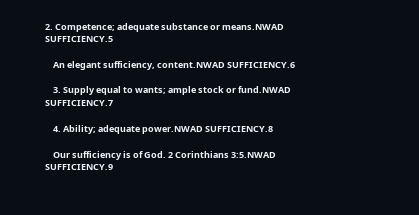2. Competence; adequate substance or means.NWAD SUFFICIENCY.5

    An elegant sufficiency, content.NWAD SUFFICIENCY.6

    3. Supply equal to wants; ample stock or fund.NWAD SUFFICIENCY.7

    4. Ability; adequate power.NWAD SUFFICIENCY.8

    Our sufficiency is of God. 2 Corinthians 3:5.NWAD SUFFICIENCY.9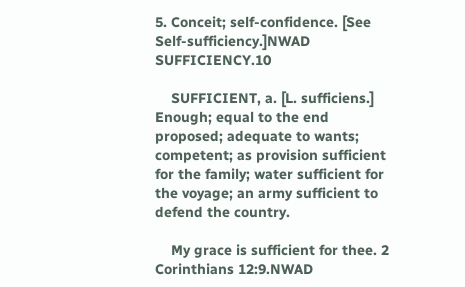5. Conceit; self-confidence. [See Self-sufficiency.]NWAD SUFFICIENCY.10

    SUFFICIENT, a. [L. sufficiens.] Enough; equal to the end proposed; adequate to wants; competent; as provision sufficient for the family; water sufficient for the voyage; an army sufficient to defend the country.

    My grace is sufficient for thee. 2 Corinthians 12:9.NWAD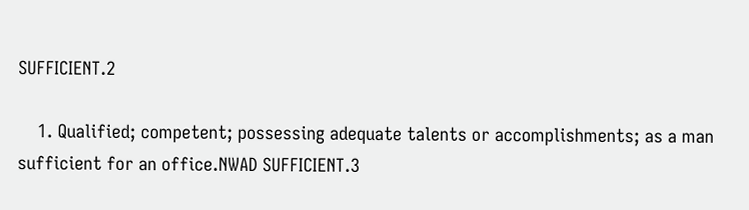SUFFICIENT.2

    1. Qualified; competent; possessing adequate talents or accomplishments; as a man sufficient for an office.NWAD SUFFICIENT.3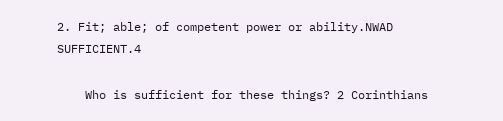2. Fit; able; of competent power or ability.NWAD SUFFICIENT.4

    Who is sufficient for these things? 2 Corinthians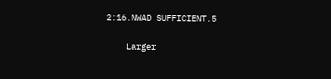2:16.NWAD SUFFICIENT.5

    Larger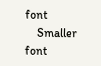font
    Smaller font